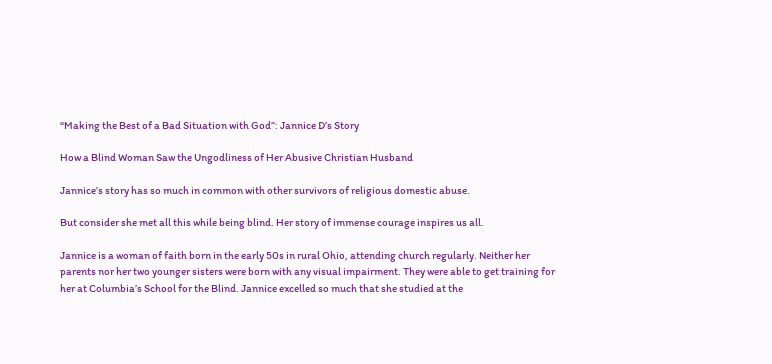“Making the Best of a Bad Situation with God”: Jannice D’s Story

How a Blind Woman Saw the Ungodliness of Her Abusive Christian Husband

Jannice’s story has so much in common with other survivors of religious domestic abuse.

But consider she met all this while being blind. Her story of immense courage inspires us all.

Jannice is a woman of faith born in the early 50s in rural Ohio, attending church regularly. Neither her parents nor her two younger sisters were born with any visual impairment. They were able to get training for her at Columbia’s School for the Blind. Jannice excelled so much that she studied at the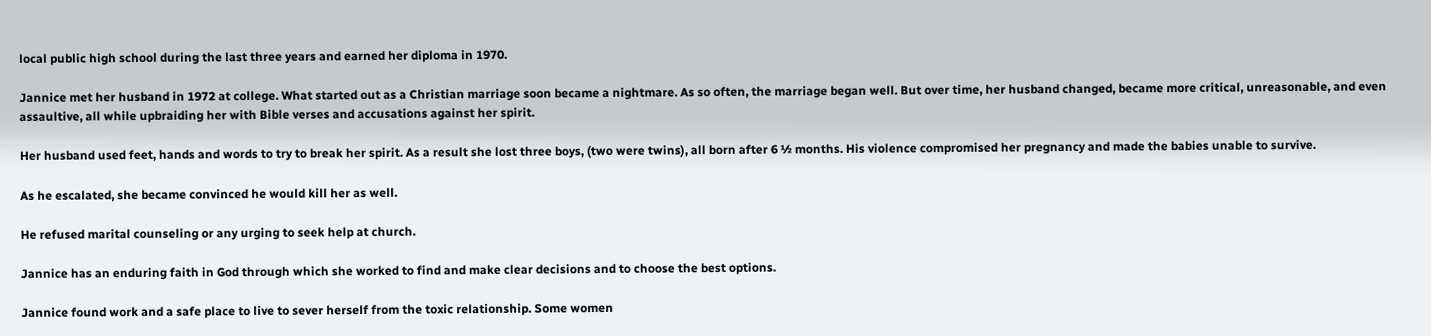local public high school during the last three years and earned her diploma in 1970.

Jannice met her husband in 1972 at college. What started out as a Christian marriage soon became a nightmare. As so often, the marriage began well. But over time, her husband changed, became more critical, unreasonable, and even assaultive, all while upbraiding her with Bible verses and accusations against her spirit.

Her husband used feet, hands and words to try to break her spirit. As a result she lost three boys, (two were twins), all born after 6 ½ months. His violence compromised her pregnancy and made the babies unable to survive.

As he escalated, she became convinced he would kill her as well.

He refused marital counseling or any urging to seek help at church.

Jannice has an enduring faith in God through which she worked to find and make clear decisions and to choose the best options.

Jannice found work and a safe place to live to sever herself from the toxic relationship. Some women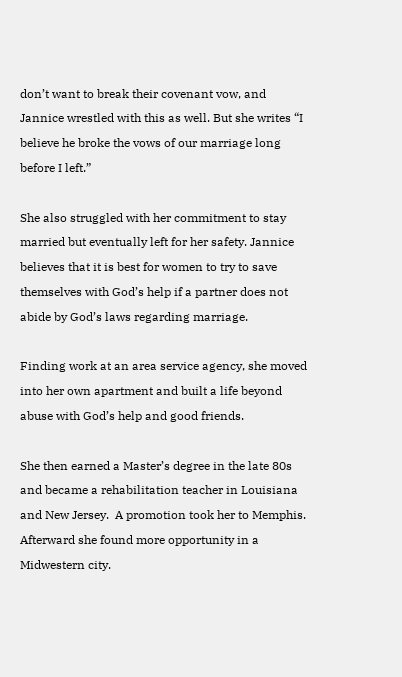don’t want to break their covenant vow, and Jannice wrestled with this as well. But she writes “I believe he broke the vows of our marriage long before I left.”

She also struggled with her commitment to stay married but eventually left for her safety. Jannice believes that it is best for women to try to save themselves with God’s help if a partner does not abide by God’s laws regarding marriage.

Finding work at an area service agency, she moved into her own apartment and built a life beyond abuse with God’s help and good friends.

She then earned a Master’s degree in the late 80s and became a rehabilitation teacher in Louisiana and New Jersey.  A promotion took her to Memphis. Afterward she found more opportunity in a Midwestern city.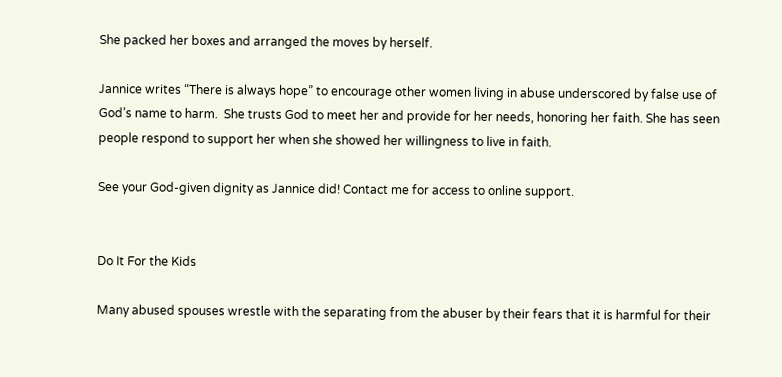She packed her boxes and arranged the moves by herself.

Jannice writes “There is always hope” to encourage other women living in abuse underscored by false use of God’s name to harm.  She trusts God to meet her and provide for her needs, honoring her faith. She has seen people respond to support her when she showed her willingness to live in faith.

See your God-given dignity as Jannice did! Contact me for access to online support.


Do It For the Kids

Many abused spouses wrestle with the separating from the abuser by their fears that it is harmful for their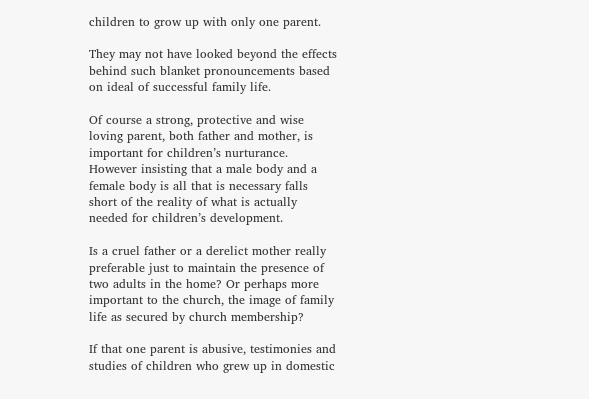children to grow up with only one parent.

They may not have looked beyond the effects behind such blanket pronouncements based on ideal of successful family life.

Of course a strong, protective and wise loving parent, both father and mother, is important for children’s nurturance. However insisting that a male body and a female body is all that is necessary falls short of the reality of what is actually needed for children’s development.

Is a cruel father or a derelict mother really preferable just to maintain the presence of two adults in the home? Or perhaps more important to the church, the image of family life as secured by church membership?

If that one parent is abusive, testimonies and studies of children who grew up in domestic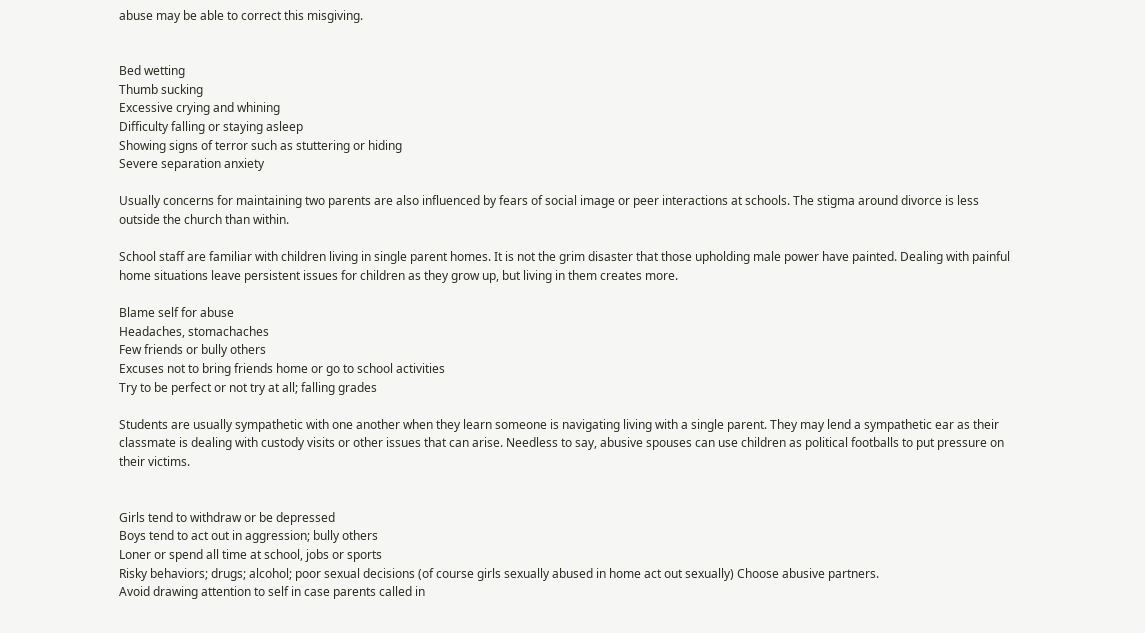abuse may be able to correct this misgiving.


Bed wetting
Thumb sucking
Excessive crying and whining
Difficulty falling or staying asleep
Showing signs of terror such as stuttering or hiding
Severe separation anxiety

Usually concerns for maintaining two parents are also influenced by fears of social image or peer interactions at schools. The stigma around divorce is less outside the church than within.

School staff are familiar with children living in single parent homes. It is not the grim disaster that those upholding male power have painted. Dealing with painful home situations leave persistent issues for children as they grow up, but living in them creates more.

Blame self for abuse
Headaches, stomachaches
Few friends or bully others
Excuses not to bring friends home or go to school activities
Try to be perfect or not try at all; falling grades

Students are usually sympathetic with one another when they learn someone is navigating living with a single parent. They may lend a sympathetic ear as their classmate is dealing with custody visits or other issues that can arise. Needless to say, abusive spouses can use children as political footballs to put pressure on their victims.


Girls tend to withdraw or be depressed
Boys tend to act out in aggression; bully others
Loner or spend all time at school, jobs or sports
Risky behaviors; drugs; alcohol; poor sexual decisions (of course girls sexually abused in home act out sexually) Choose abusive partners.
Avoid drawing attention to self in case parents called in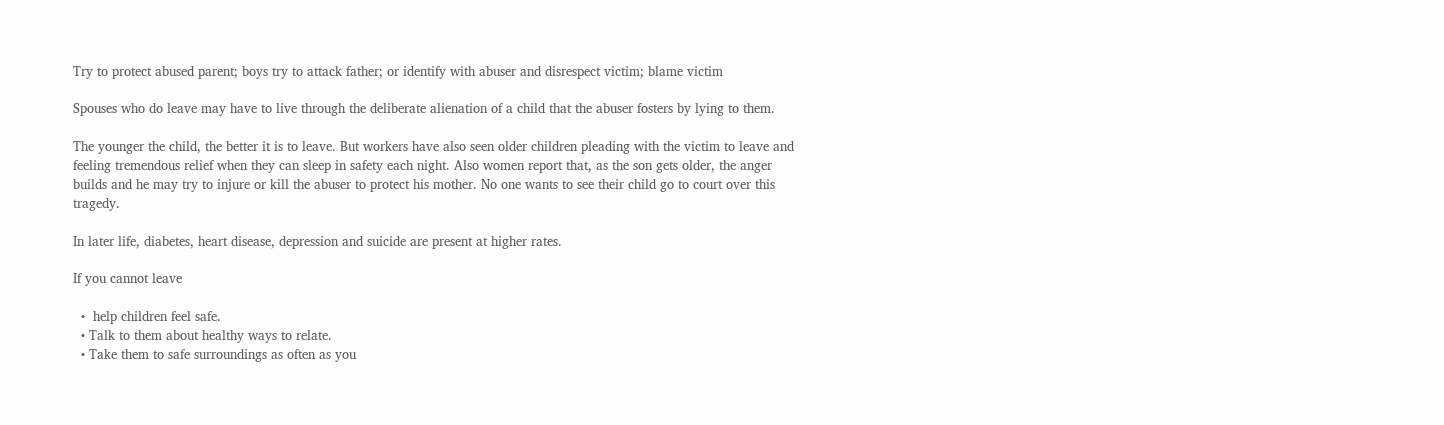Try to protect abused parent; boys try to attack father; or identify with abuser and disrespect victim; blame victim

Spouses who do leave may have to live through the deliberate alienation of a child that the abuser fosters by lying to them.

The younger the child, the better it is to leave. But workers have also seen older children pleading with the victim to leave and feeling tremendous relief when they can sleep in safety each night. Also women report that, as the son gets older, the anger builds and he may try to injure or kill the abuser to protect his mother. No one wants to see their child go to court over this tragedy.

In later life, diabetes, heart disease, depression and suicide are present at higher rates.

If you cannot leave

  •  help children feel safe.
  • Talk to them about healthy ways to relate.
  • Take them to safe surroundings as often as you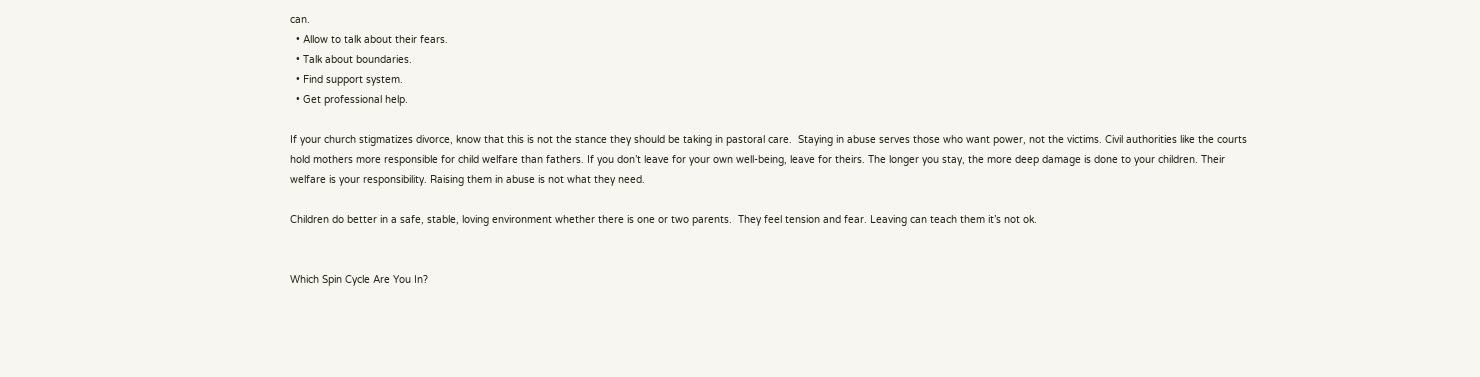can.
  • Allow to talk about their fears.
  • Talk about boundaries.
  • Find support system.
  • Get professional help.

If your church stigmatizes divorce, know that this is not the stance they should be taking in pastoral care.  Staying in abuse serves those who want power, not the victims. Civil authorities like the courts hold mothers more responsible for child welfare than fathers. If you don’t leave for your own well-being, leave for theirs. The longer you stay, the more deep damage is done to your children. Their welfare is your responsibility. Raising them in abuse is not what they need.

Children do better in a safe, stable, loving environment whether there is one or two parents.  They feel tension and fear. Leaving can teach them it’s not ok.


Which Spin Cycle Are You In?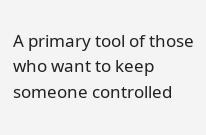A primary tool of those who want to keep someone controlled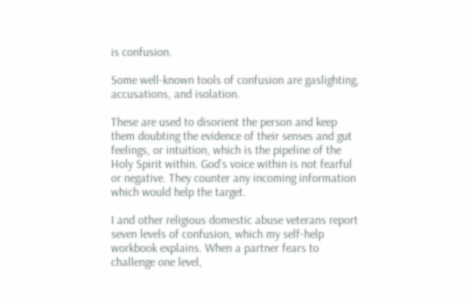is confusion.

Some well-known tools of confusion are gaslighting, accusations, and isolation.

These are used to disorient the person and keep them doubting the evidence of their senses and gut feelings, or intuition, which is the pipeline of the Holy Spirit within. God’s voice within is not fearful or negative. They counter any incoming information which would help the target.

I and other religious domestic abuse veterans report seven levels of confusion, which my self-help workbook explains. When a partner fears to challenge one level,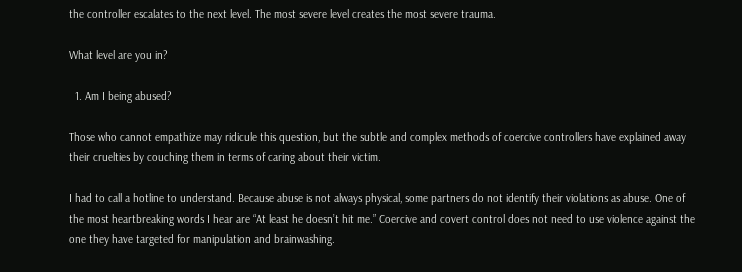the controller escalates to the next level. The most severe level creates the most severe trauma.

What level are you in?

  1. Am I being abused?

Those who cannot empathize may ridicule this question, but the subtle and complex methods of coercive controllers have explained away their cruelties by couching them in terms of caring about their victim.

I had to call a hotline to understand. Because abuse is not always physical, some partners do not identify their violations as abuse. One of the most heartbreaking words I hear are “At least he doesn’t hit me.” Coercive and covert control does not need to use violence against the one they have targeted for manipulation and brainwashing.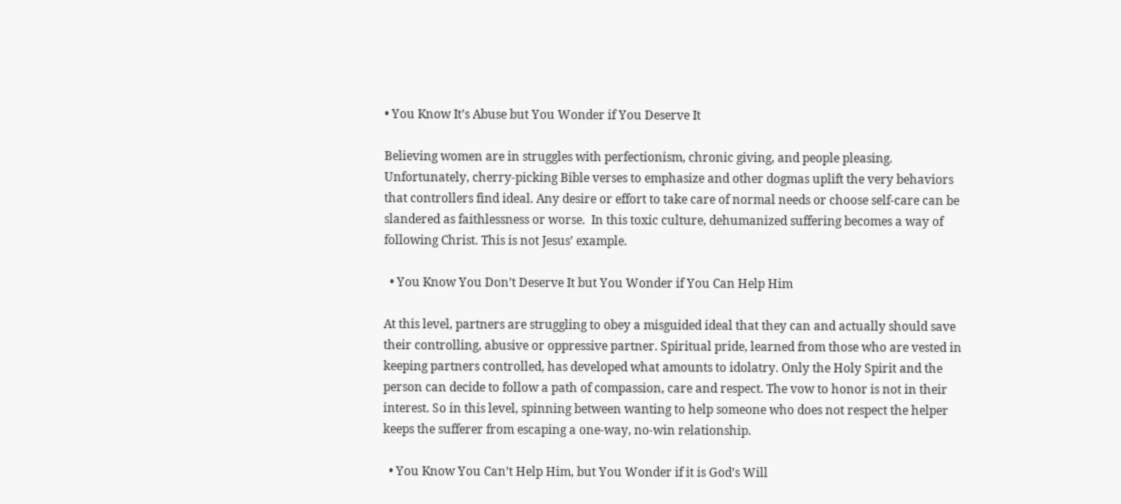• You Know It’s Abuse but You Wonder if You Deserve It

Believing women are in struggles with perfectionism, chronic giving, and people pleasing. Unfortunately, cherry-picking Bible verses to emphasize and other dogmas uplift the very behaviors that controllers find ideal. Any desire or effort to take care of normal needs or choose self-care can be slandered as faithlessness or worse.  In this toxic culture, dehumanized suffering becomes a way of following Christ. This is not Jesus’ example.

  • You Know You Don’t Deserve It but You Wonder if You Can Help Him

At this level, partners are struggling to obey a misguided ideal that they can and actually should save their controlling, abusive or oppressive partner. Spiritual pride, learned from those who are vested in keeping partners controlled, has developed what amounts to idolatry. Only the Holy Spirit and the person can decide to follow a path of compassion, care and respect. The vow to honor is not in their interest. So in this level, spinning between wanting to help someone who does not respect the helper keeps the sufferer from escaping a one-way, no-win relationship.

  • You Know You Can’t Help Him, but You Wonder if it is God’s Will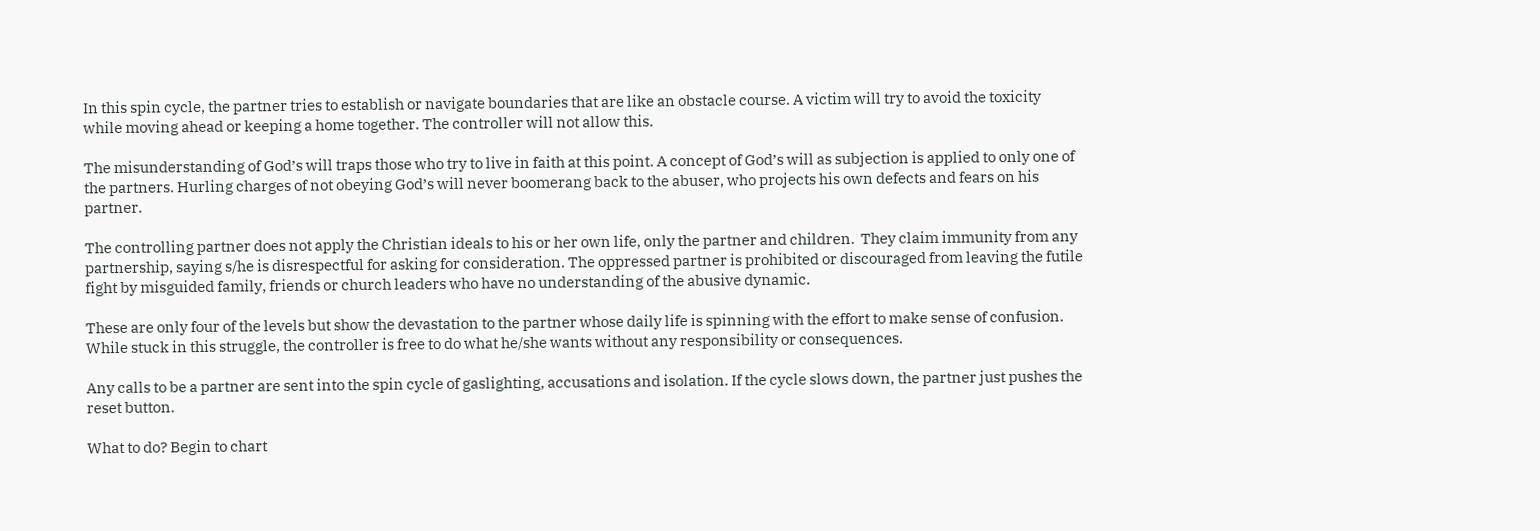In this spin cycle, the partner tries to establish or navigate boundaries that are like an obstacle course. A victim will try to avoid the toxicity while moving ahead or keeping a home together. The controller will not allow this.

The misunderstanding of God’s will traps those who try to live in faith at this point. A concept of God’s will as subjection is applied to only one of the partners. Hurling charges of not obeying God’s will never boomerang back to the abuser, who projects his own defects and fears on his partner.

The controlling partner does not apply the Christian ideals to his or her own life, only the partner and children.  They claim immunity from any partnership, saying s/he is disrespectful for asking for consideration. The oppressed partner is prohibited or discouraged from leaving the futile fight by misguided family, friends or church leaders who have no understanding of the abusive dynamic.

These are only four of the levels but show the devastation to the partner whose daily life is spinning with the effort to make sense of confusion. While stuck in this struggle, the controller is free to do what he/she wants without any responsibility or consequences.

Any calls to be a partner are sent into the spin cycle of gaslighting, accusations and isolation. If the cycle slows down, the partner just pushes the reset button.

What to do? Begin to chart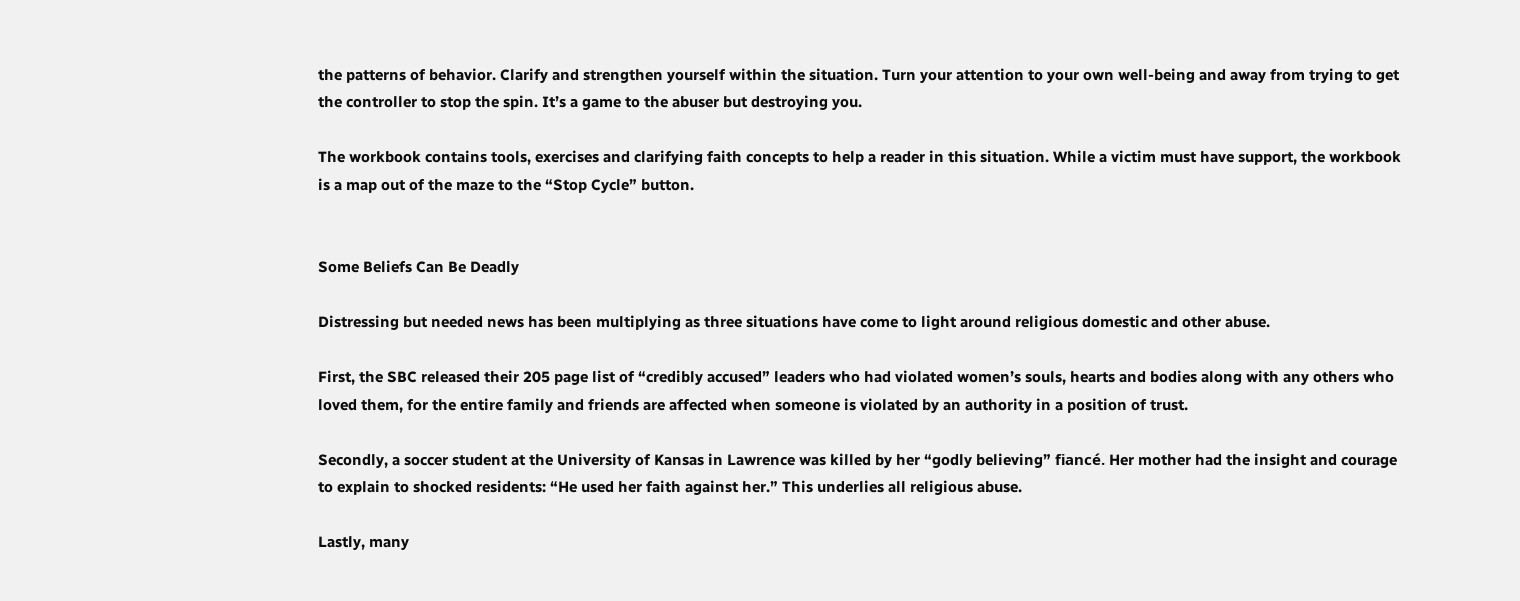the patterns of behavior. Clarify and strengthen yourself within the situation. Turn your attention to your own well-being and away from trying to get the controller to stop the spin. It’s a game to the abuser but destroying you.

The workbook contains tools, exercises and clarifying faith concepts to help a reader in this situation. While a victim must have support, the workbook is a map out of the maze to the “Stop Cycle” button.


Some Beliefs Can Be Deadly

Distressing but needed news has been multiplying as three situations have come to light around religious domestic and other abuse.

First, the SBC released their 205 page list of “credibly accused” leaders who had violated women’s souls, hearts and bodies along with any others who loved them, for the entire family and friends are affected when someone is violated by an authority in a position of trust.

Secondly, a soccer student at the University of Kansas in Lawrence was killed by her “godly believing” fiancé. Her mother had the insight and courage to explain to shocked residents: “He used her faith against her.” This underlies all religious abuse.

Lastly, many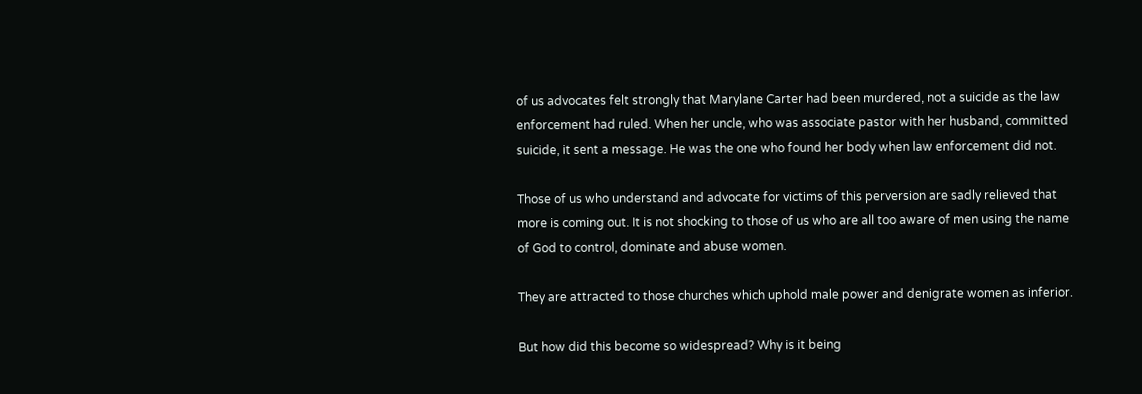of us advocates felt strongly that Marylane Carter had been murdered, not a suicide as the law enforcement had ruled. When her uncle, who was associate pastor with her husband, committed suicide, it sent a message. He was the one who found her body when law enforcement did not.

Those of us who understand and advocate for victims of this perversion are sadly relieved that more is coming out. It is not shocking to those of us who are all too aware of men using the name of God to control, dominate and abuse women.

They are attracted to those churches which uphold male power and denigrate women as inferior.

But how did this become so widespread? Why is it being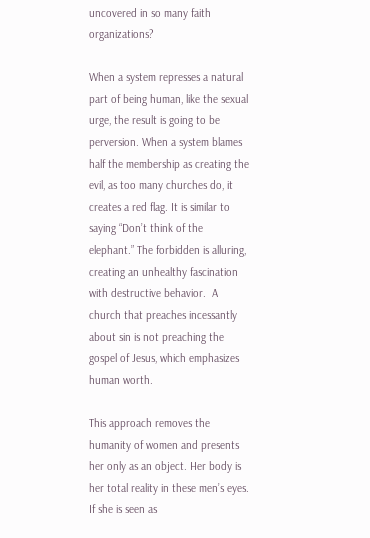uncovered in so many faith organizations?

When a system represses a natural part of being human, like the sexual urge, the result is going to be perversion. When a system blames half the membership as creating the evil, as too many churches do, it creates a red flag. It is similar to saying “Don’t think of the elephant.” The forbidden is alluring, creating an unhealthy fascination with destructive behavior.  A church that preaches incessantly about sin is not preaching the gospel of Jesus, which emphasizes human worth.

This approach removes the humanity of women and presents her only as an object. Her body is her total reality in these men’s eyes. If she is seen as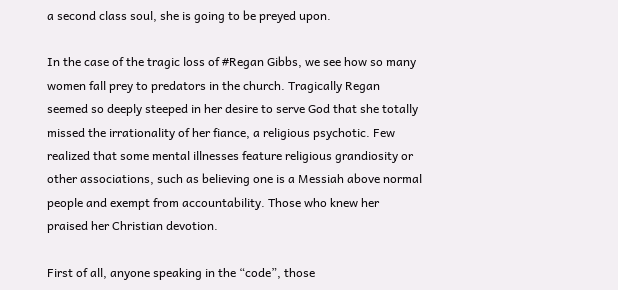a second class soul, she is going to be preyed upon.

In the case of the tragic loss of #Regan Gibbs, we see how so many women fall prey to predators in the church. Tragically Regan seemed so deeply steeped in her desire to serve God that she totally missed the irrationality of her fiance, a religious psychotic. Few realized that some mental illnesses feature religious grandiosity or other associations, such as believing one is a Messiah above normal people and exempt from accountability. Those who knew her praised her Christian devotion.

First of all, anyone speaking in the “code”, those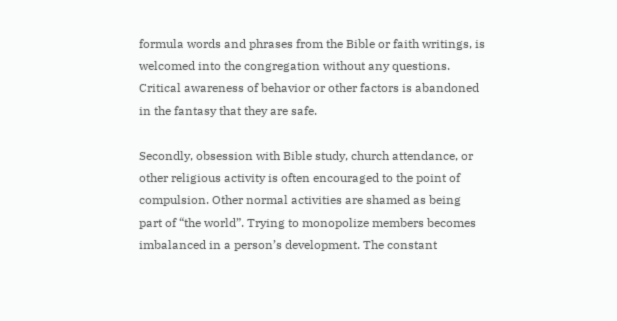formula words and phrases from the Bible or faith writings, is welcomed into the congregation without any questions. Critical awareness of behavior or other factors is abandoned in the fantasy that they are safe.

Secondly, obsession with Bible study, church attendance, or other religious activity is often encouraged to the point of compulsion. Other normal activities are shamed as being part of “the world”. Trying to monopolize members becomes imbalanced in a person’s development. The constant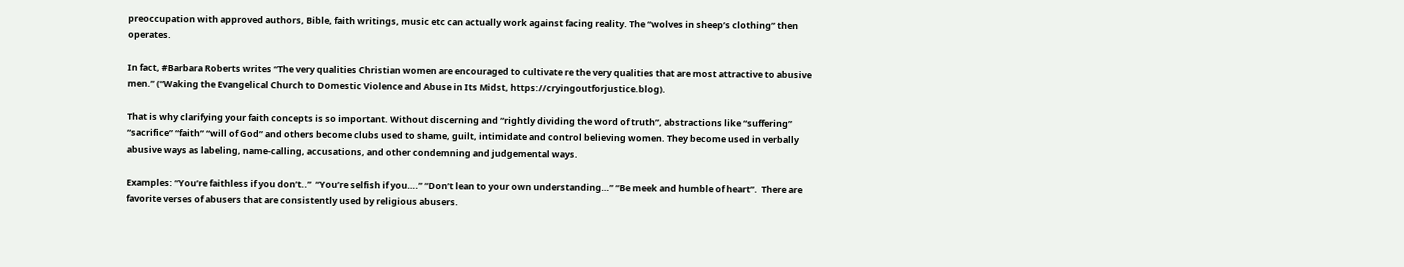preoccupation with approved authors, Bible, faith writings, music etc can actually work against facing reality. The “wolves in sheep’s clothing” then operates.

In fact, #Barbara Roberts writes “The very qualities Christian women are encouraged to cultivate re the very qualities that are most attractive to abusive men.” (“Waking the Evangelical Church to Domestic Violence and Abuse in Its Midst, https://cryingoutforjustice.blog).

That is why clarifying your faith concepts is so important. Without discerning and “rightly dividing the word of truth”, abstractions like “suffering” “sacrifice” “faith” “will of God” and others become clubs used to shame, guilt, intimidate and control believing women. They become used in verbally abusive ways as labeling, name-calling, accusations, and other condemning and judgemental ways.

Examples: “You’re faithless if you don’t..”  “You’re selfish if you….” “Don’t lean to your own understanding…” “Be meek and humble of heart”.  There are favorite verses of abusers that are consistently used by religious abusers.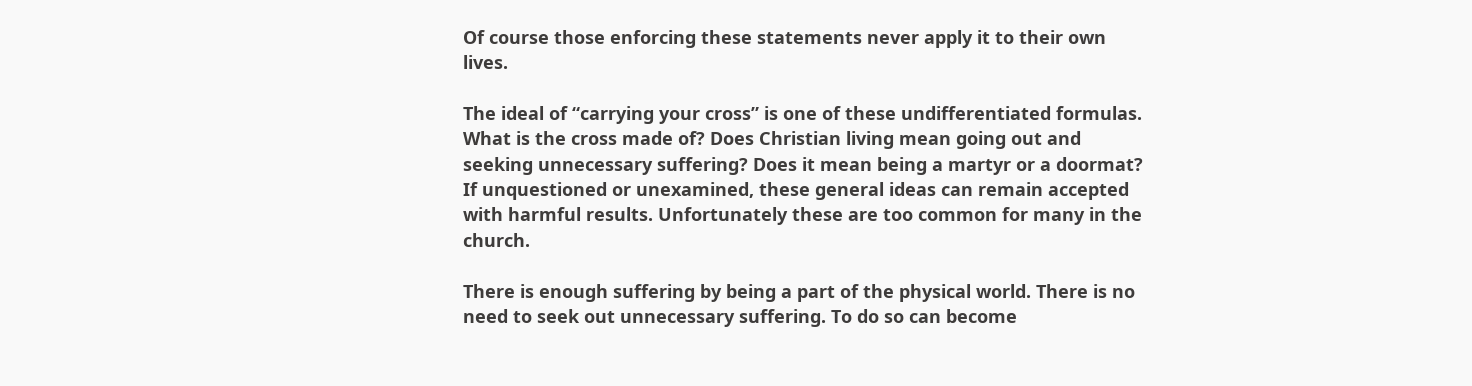Of course those enforcing these statements never apply it to their own lives.

The ideal of “carrying your cross” is one of these undifferentiated formulas. What is the cross made of? Does Christian living mean going out and seeking unnecessary suffering? Does it mean being a martyr or a doormat? If unquestioned or unexamined, these general ideas can remain accepted with harmful results. Unfortunately these are too common for many in the church.

There is enough suffering by being a part of the physical world. There is no need to seek out unnecessary suffering. To do so can become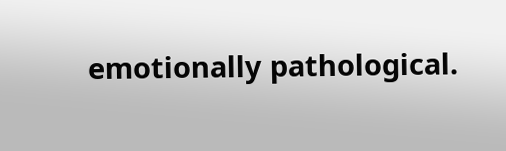emotionally pathological.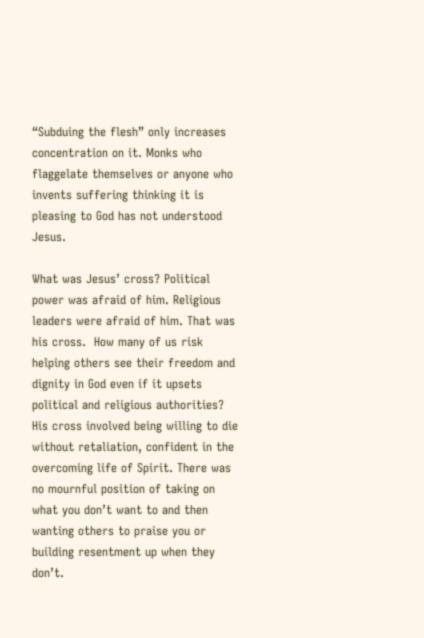“Subduing the flesh” only increases concentration on it. Monks who flaggelate themselves or anyone who invents suffering thinking it is pleasing to God has not understood Jesus.

What was Jesus’ cross? Political power was afraid of him. Religious leaders were afraid of him. That was his cross.  How many of us risk helping others see their freedom and dignity in God even if it upsets political and religious authorities?  His cross involved being willing to die without retaliation, confident in the overcoming life of Spirit. There was no mournful position of taking on what you don’t want to and then wanting others to praise you or building resentment up when they don’t.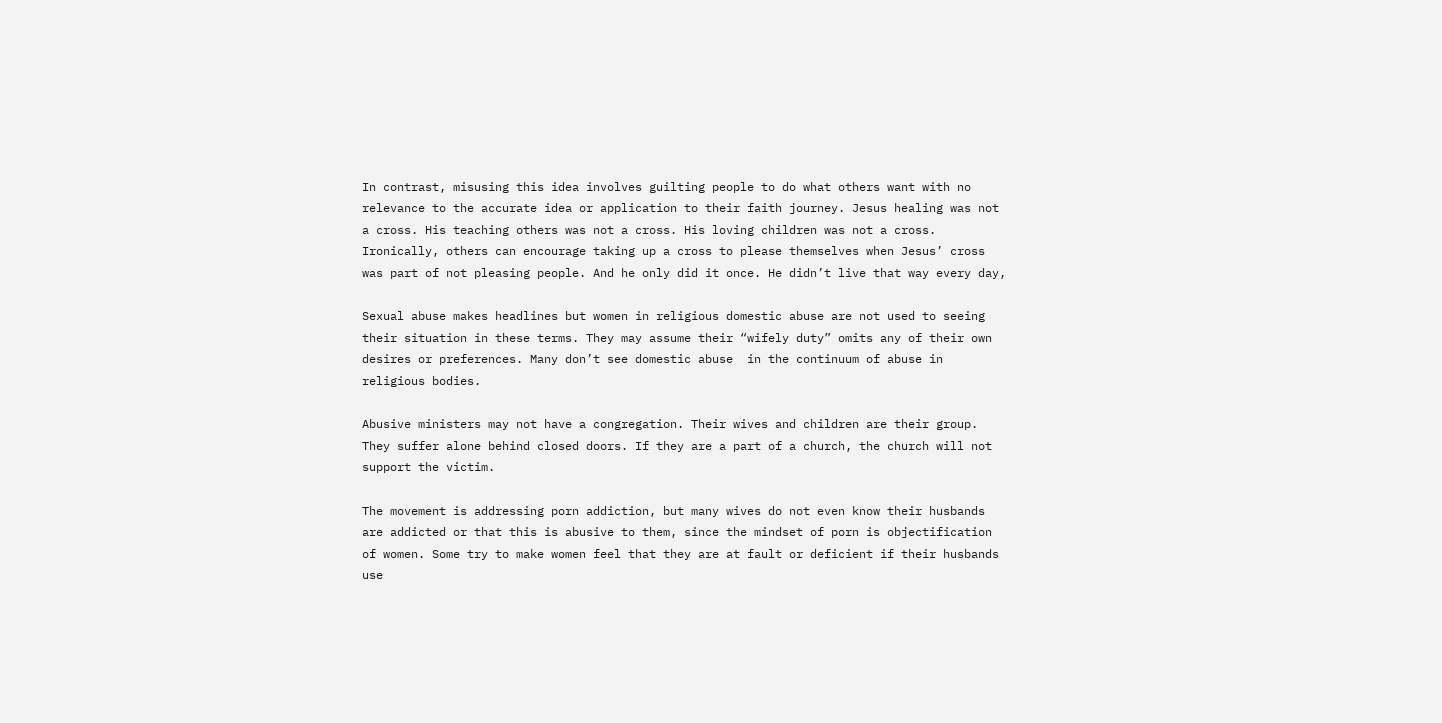In contrast, misusing this idea involves guilting people to do what others want with no relevance to the accurate idea or application to their faith journey. Jesus healing was not a cross. His teaching others was not a cross. His loving children was not a cross. Ironically, others can encourage taking up a cross to please themselves when Jesus’ cross was part of not pleasing people. And he only did it once. He didn’t live that way every day,

Sexual abuse makes headlines but women in religious domestic abuse are not used to seeing their situation in these terms. They may assume their “wifely duty” omits any of their own desires or preferences. Many don’t see domestic abuse  in the continuum of abuse in religious bodies.

Abusive ministers may not have a congregation. Their wives and children are their group. They suffer alone behind closed doors. If they are a part of a church, the church will not support the victim.

The movement is addressing porn addiction, but many wives do not even know their husbands are addicted or that this is abusive to them, since the mindset of porn is objectification of women. Some try to make women feel that they are at fault or deficient if their husbands use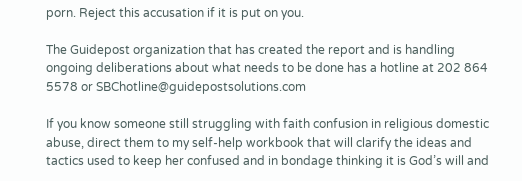porn. Reject this accusation if it is put on you.

The Guidepost organization that has created the report and is handling ongoing deliberations about what needs to be done has a hotline at 202 864 5578 or SBChotline@guidepostsolutions.com

If you know someone still struggling with faith confusion in religious domestic abuse, direct them to my self-help workbook that will clarify the ideas and tactics used to keep her confused and in bondage thinking it is God’s will and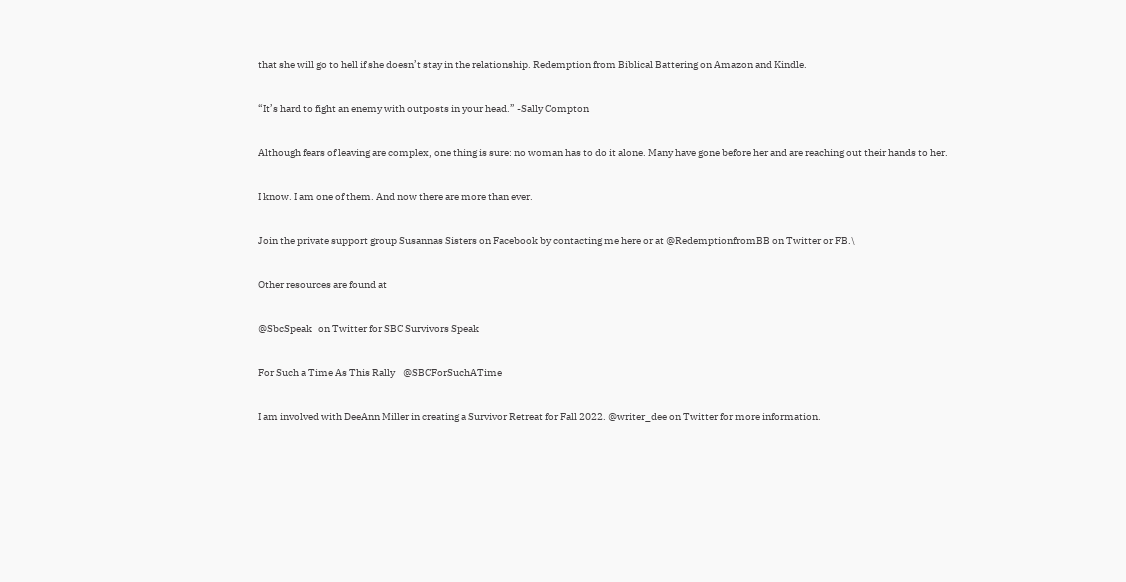that she will go to hell if she doesn’t stay in the relationship. Redemption from Biblical Battering on Amazon and Kindle.

“It’s hard to fight an enemy with outposts in your head.” -Sally Compton

Although fears of leaving are complex, one thing is sure: no woman has to do it alone. Many have gone before her and are reaching out their hands to her.

I know. I am one of them. And now there are more than ever.

Join the private support group Susannas Sisters on Facebook by contacting me here or at @RedemptionfromBB on Twitter or FB.\

Other resources are found at

@SbcSpeak   on Twitter for SBC Survivors Speak

For Such a Time As This Rally    @SBCForSuchATime

I am involved with DeeAnn Miller in creating a Survivor Retreat for Fall 2022. @writer_dee on Twitter for more information.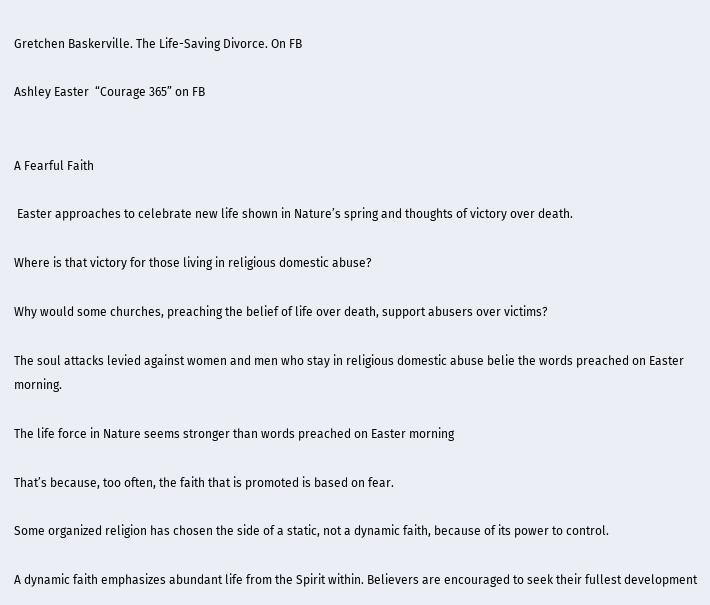Gretchen Baskerville. The Life-Saving Divorce. On FB

Ashley Easter  “Courage 365” on FB


A Fearful Faith

 Easter approaches to celebrate new life shown in Nature’s spring and thoughts of victory over death.

Where is that victory for those living in religious domestic abuse?

Why would some churches, preaching the belief of life over death, support abusers over victims?

The soul attacks levied against women and men who stay in religious domestic abuse belie the words preached on Easter morning.

The life force in Nature seems stronger than words preached on Easter morning

That’s because, too often, the faith that is promoted is based on fear.

Some organized religion has chosen the side of a static, not a dynamic faith, because of its power to control.

A dynamic faith emphasizes abundant life from the Spirit within. Believers are encouraged to seek their fullest development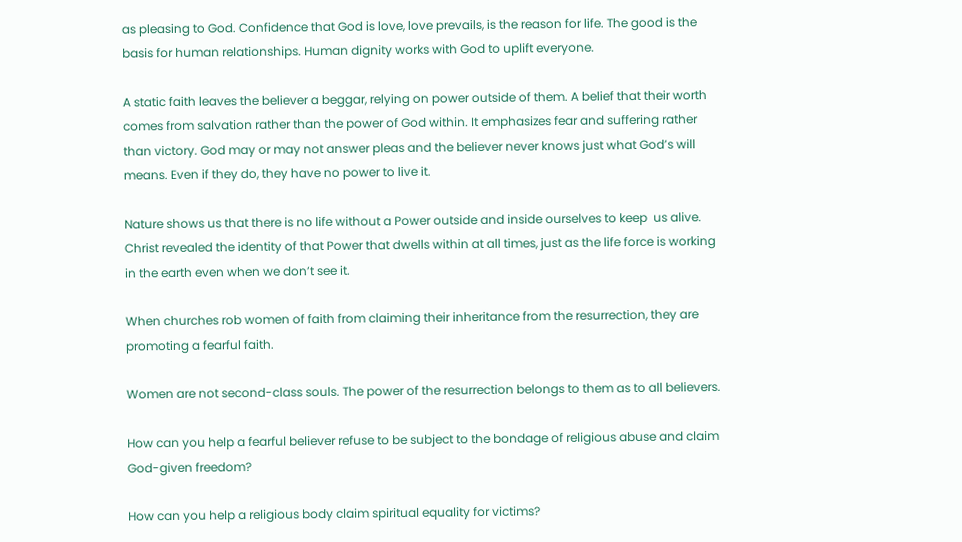as pleasing to God. Confidence that God is love, love prevails, is the reason for life. The good is the basis for human relationships. Human dignity works with God to uplift everyone.

A static faith leaves the believer a beggar, relying on power outside of them. A belief that their worth comes from salvation rather than the power of God within. It emphasizes fear and suffering rather than victory. God may or may not answer pleas and the believer never knows just what God’s will means. Even if they do, they have no power to live it.

Nature shows us that there is no life without a Power outside and inside ourselves to keep  us alive. Christ revealed the identity of that Power that dwells within at all times, just as the life force is working in the earth even when we don’t see it.

When churches rob women of faith from claiming their inheritance from the resurrection, they are promoting a fearful faith.

Women are not second-class souls. The power of the resurrection belongs to them as to all believers.

How can you help a fearful believer refuse to be subject to the bondage of religious abuse and claim God-given freedom?

How can you help a religious body claim spiritual equality for victims?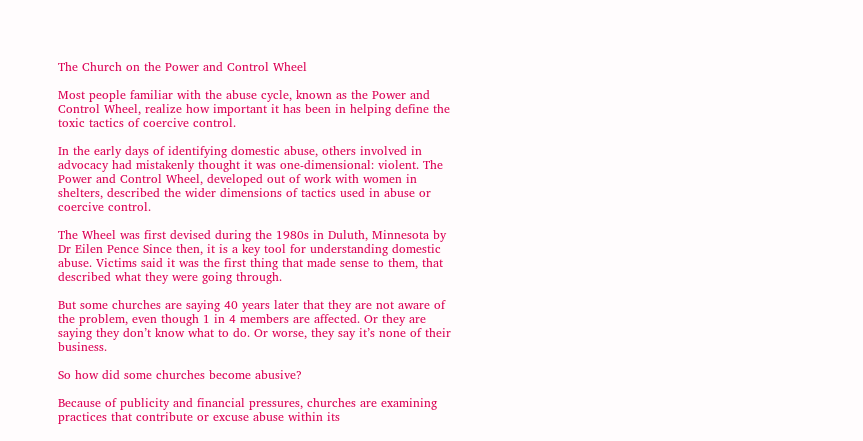The Church on the Power and Control Wheel

Most people familiar with the abuse cycle, known as the Power and Control Wheel, realize how important it has been in helping define the toxic tactics of coercive control.

In the early days of identifying domestic abuse, others involved in advocacy had mistakenly thought it was one-dimensional: violent. The Power and Control Wheel, developed out of work with women in shelters, described the wider dimensions of tactics used in abuse or coercive control.

The Wheel was first devised during the 1980s in Duluth, Minnesota by Dr Eilen Pence Since then, it is a key tool for understanding domestic abuse. Victims said it was the first thing that made sense to them, that described what they were going through.

But some churches are saying 40 years later that they are not aware of the problem, even though 1 in 4 members are affected. Or they are saying they don’t know what to do. Or worse, they say it’s none of their business.

So how did some churches become abusive?

Because of publicity and financial pressures, churches are examining practices that contribute or excuse abuse within its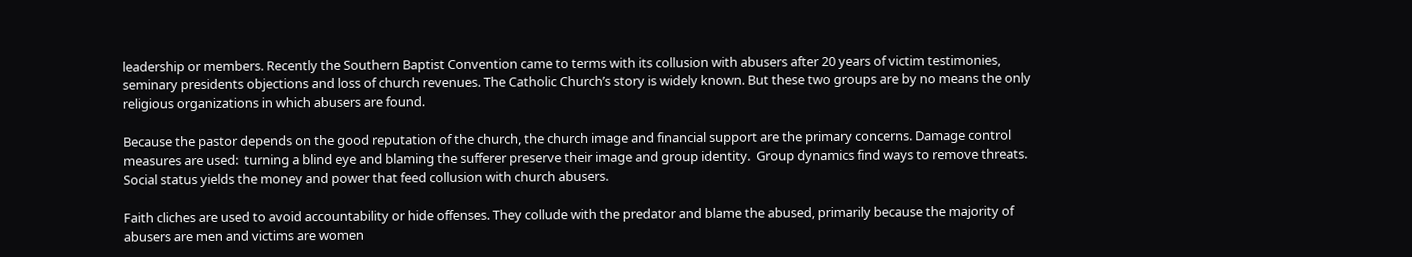leadership or members. Recently the Southern Baptist Convention came to terms with its collusion with abusers after 20 years of victim testimonies, seminary presidents objections and loss of church revenues. The Catholic Church’s story is widely known. But these two groups are by no means the only religious organizations in which abusers are found.

Because the pastor depends on the good reputation of the church, the church image and financial support are the primary concerns. Damage control measures are used:  turning a blind eye and blaming the sufferer preserve their image and group identity.  Group dynamics find ways to remove threats. Social status yields the money and power that feed collusion with church abusers.

Faith cliches are used to avoid accountability or hide offenses. They collude with the predator and blame the abused, primarily because the majority of abusers are men and victims are women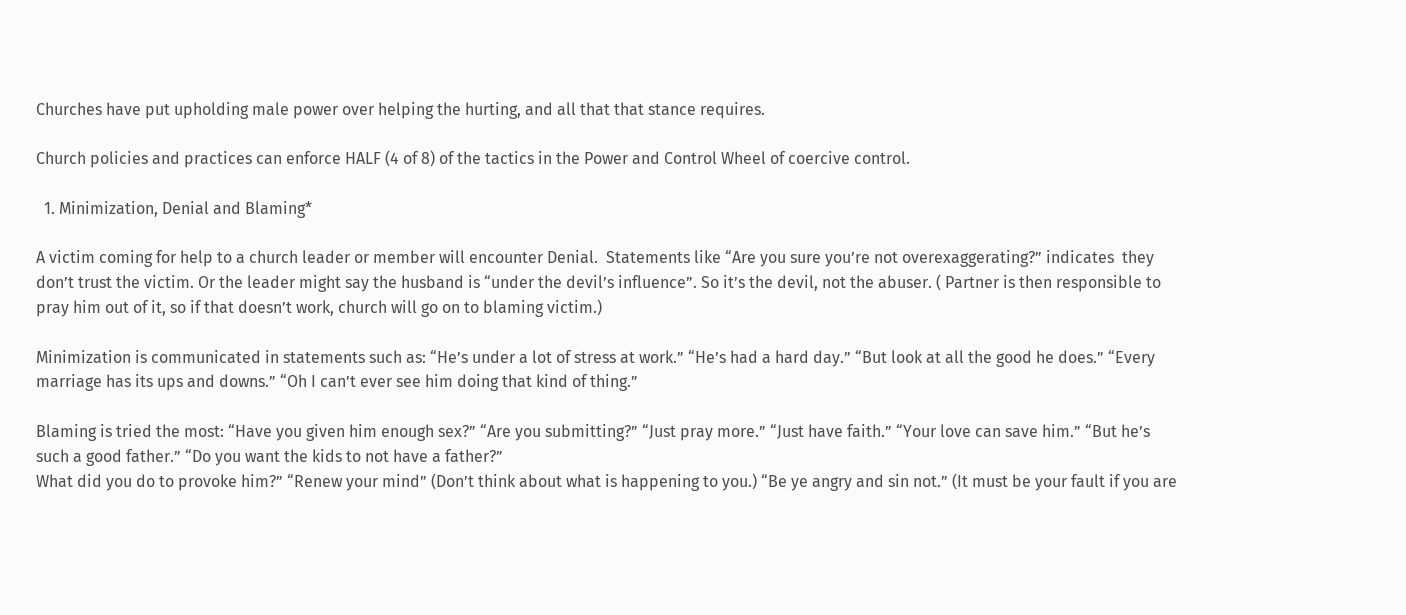Churches have put upholding male power over helping the hurting, and all that that stance requires.

Church policies and practices can enforce HALF (4 of 8) of the tactics in the Power and Control Wheel of coercive control.

  1. Minimization, Denial and Blaming*

A victim coming for help to a church leader or member will encounter Denial.  Statements like “Are you sure you’re not overexaggerating?” indicates  they don’t trust the victim. Or the leader might say the husband is “under the devil’s influence”. So it’s the devil, not the abuser. ( Partner is then responsible to pray him out of it, so if that doesn’t work, church will go on to blaming victim.)

Minimization is communicated in statements such as: “He’s under a lot of stress at work.” “He’s had a hard day.” “But look at all the good he does.” “Every marriage has its ups and downs.” “Oh I can’t ever see him doing that kind of thing.”

Blaming is tried the most: “Have you given him enough sex?” “Are you submitting?” “Just pray more.” “Just have faith.” “Your love can save him.” “But he’s such a good father.” “Do you want the kids to not have a father?”
What did you do to provoke him?” “Renew your mind” (Don’t think about what is happening to you.) “Be ye angry and sin not.” (It must be your fault if you are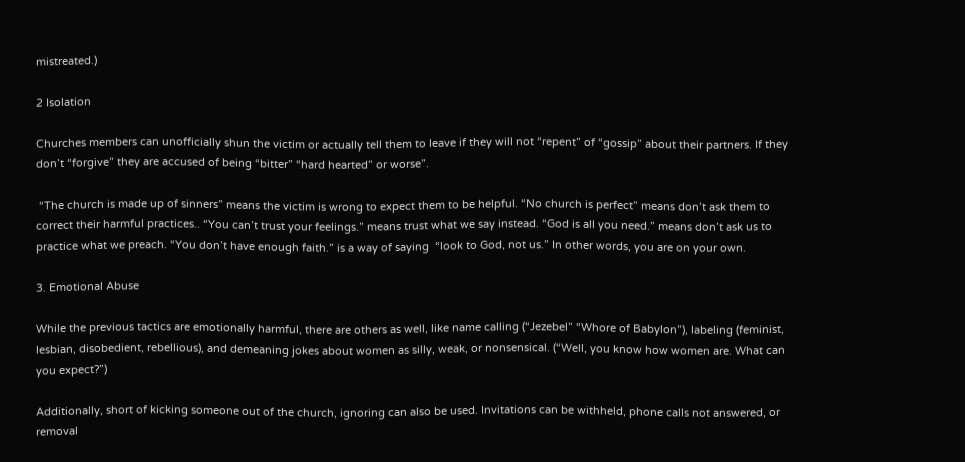mistreated.)

2 Isolation

Churches members can unofficially shun the victim or actually tell them to leave if they will not “repent” of “gossip” about their partners. If they don’t “forgive” they are accused of being “bitter” “hard hearted” or worse”.

 “The church is made up of sinners” means the victim is wrong to expect them to be helpful. “No church is perfect” means don’t ask them to correct their harmful practices.. “You can’t trust your feelings.” means trust what we say instead. “God is all you need.” means don’t ask us to practice what we preach. “You don’t have enough faith.” is a way of saying  “look to God, not us.” In other words, you are on your own.

3. Emotional Abuse

While the previous tactics are emotionally harmful, there are others as well, like name calling (“Jezebel” “Whore of Babylon”), labeling (feminist, lesbian, disobedient, rebellious), and demeaning jokes about women as silly, weak, or nonsensical. (“Well, you know how women are. What can you expect?”)

Additionally, short of kicking someone out of the church, ignoring can also be used. Invitations can be withheld, phone calls not answered, or removal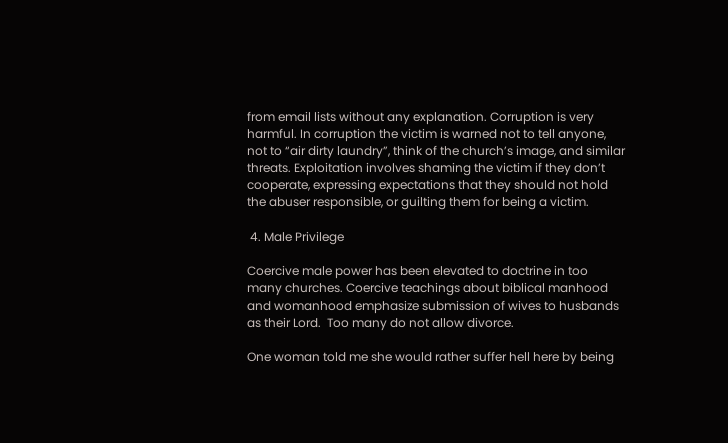from email lists without any explanation. Corruption is very harmful. In corruption the victim is warned not to tell anyone, not to “air dirty laundry”, think of the church’s image, and similar threats. Exploitation involves shaming the victim if they don’t cooperate, expressing expectations that they should not hold the abuser responsible, or guilting them for being a victim.

 4. Male Privilege

Coercive male power has been elevated to doctrine in too many churches. Coercive teachings about biblical manhood and womanhood emphasize submission of wives to husbands as their Lord.  Too many do not allow divorce.

One woman told me she would rather suffer hell here by being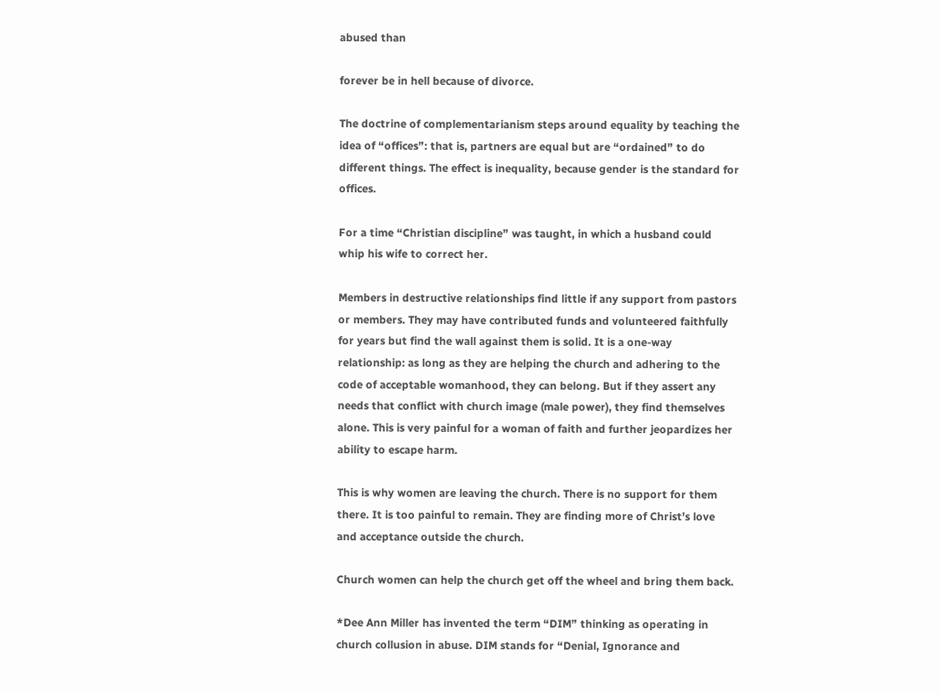abused than

forever be in hell because of divorce.

The doctrine of complementarianism steps around equality by teaching the idea of “offices”: that is, partners are equal but are “ordained” to do different things. The effect is inequality, because gender is the standard for offices.

For a time “Christian discipline” was taught, in which a husband could whip his wife to correct her.

Members in destructive relationships find little if any support from pastors or members. They may have contributed funds and volunteered faithfully for years but find the wall against them is solid. It is a one-way relationship: as long as they are helping the church and adhering to the code of acceptable womanhood, they can belong. But if they assert any needs that conflict with church image (male power), they find themselves alone. This is very painful for a woman of faith and further jeopardizes her ability to escape harm.

This is why women are leaving the church. There is no support for them there. It is too painful to remain. They are finding more of Christ’s love and acceptance outside the church.

Church women can help the church get off the wheel and bring them back.

*Dee Ann Miller has invented the term “DIM” thinking as operating in church collusion in abuse. DIM stands for “Denial, Ignorance and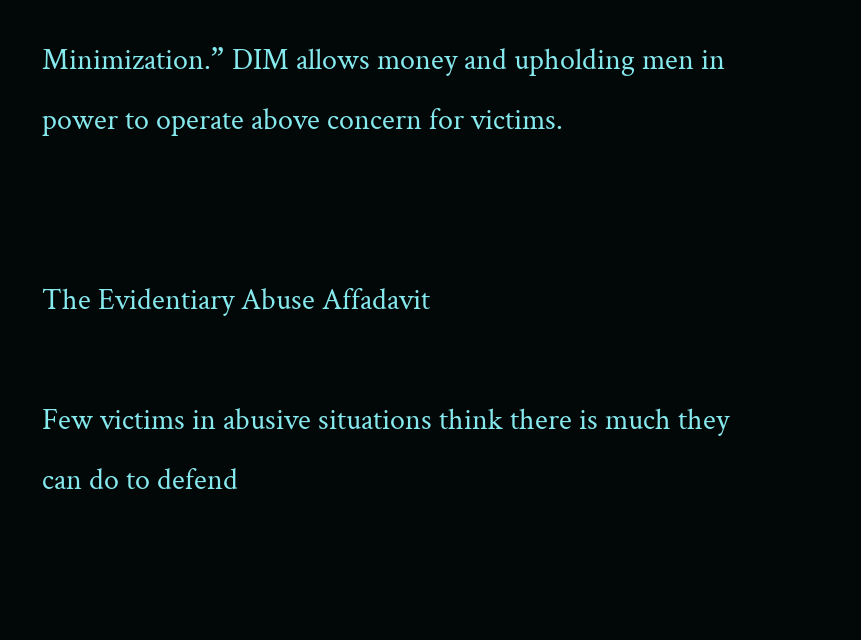Minimization.” DIM allows money and upholding men in power to operate above concern for victims.


The Evidentiary Abuse Affadavit

Few victims in abusive situations think there is much they can do to defend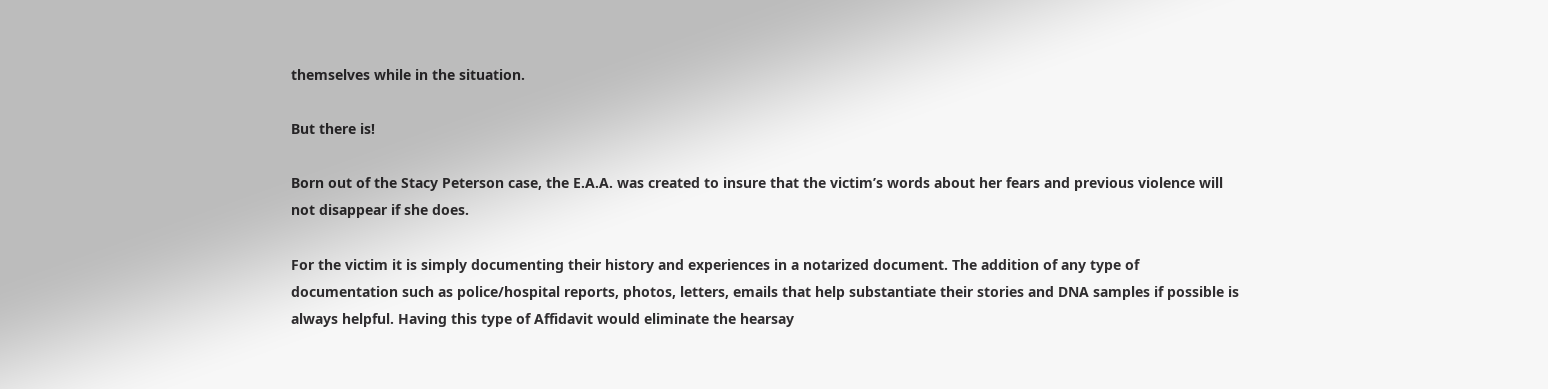themselves while in the situation.

But there is!

Born out of the Stacy Peterson case, the E.A.A. was created to insure that the victim’s words about her fears and previous violence will not disappear if she does.

For the victim it is simply documenting their history and experiences in a notarized document. The addition of any type of documentation such as police/hospital reports, photos, letters, emails that help substantiate their stories and DNA samples if possible is always helpful. Having this type of Affidavit would eliminate the hearsay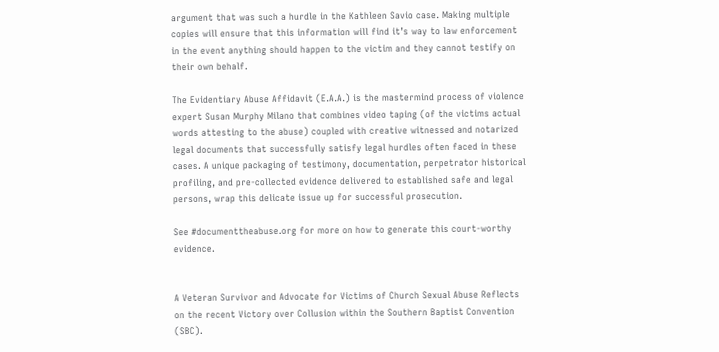argument that was such a hurdle in the Kathleen Savio case. Making multiple copies will ensure that this information will find it’s way to law enforcement in the event anything should happen to the victim and they cannot testify on their own behalf.

The Evidentiary Abuse Affidavit (E.A.A.) is the mastermind process of violence expert Susan Murphy Milano that combines video taping (of the victims actual words attesting to the abuse) coupled with creative witnessed and notarized legal documents that successfully satisfy legal hurdles often faced in these cases. A unique packaging of testimony, documentation, perpetrator historical profiling, and pre-collected evidence delivered to established safe and legal persons, wrap this delicate issue up for successful prosecution.

See #documenttheabuse.org for more on how to generate this court-worthy evidence.


A Veteran Survivor and Advocate for Victims of Church Sexual Abuse Reflects on the recent Victory over Collusion within the Southern Baptist Convention (SBC).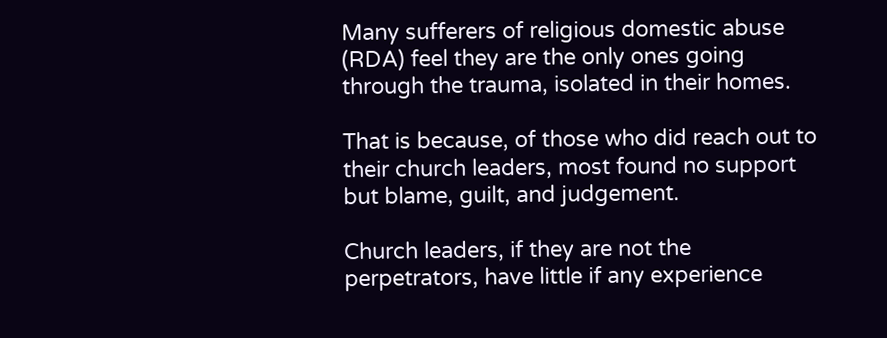Many sufferers of religious domestic abuse (RDA) feel they are the only ones going through the trauma, isolated in their homes.

That is because, of those who did reach out to their church leaders, most found no support but blame, guilt, and judgement.

Church leaders, if they are not the perpetrators, have little if any experience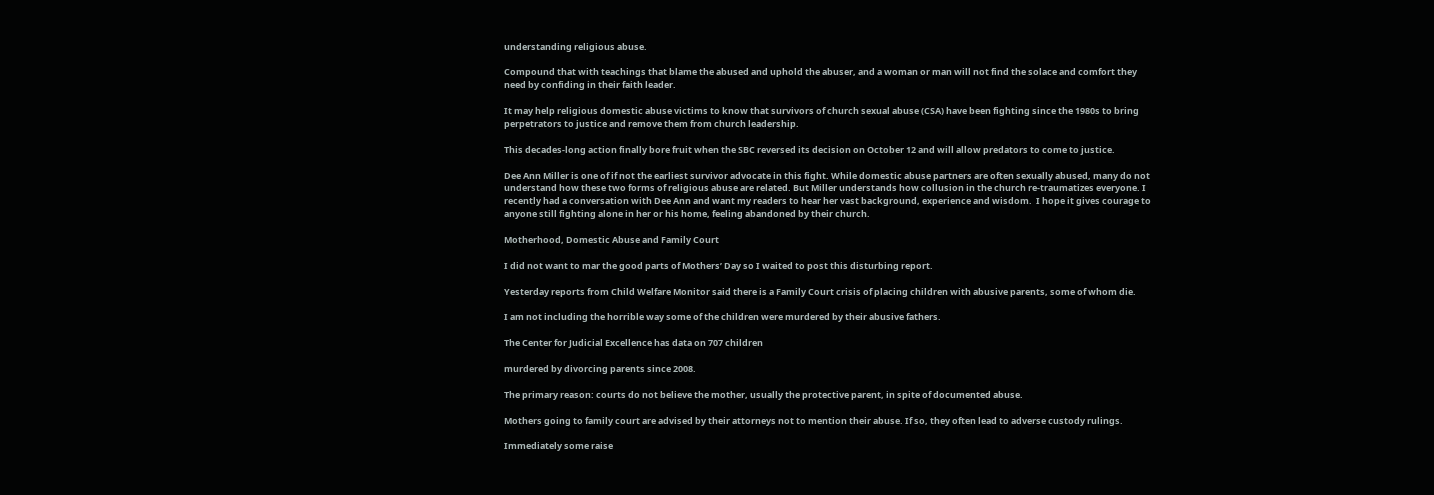understanding religious abuse.

Compound that with teachings that blame the abused and uphold the abuser, and a woman or man will not find the solace and comfort they need by confiding in their faith leader.

It may help religious domestic abuse victims to know that survivors of church sexual abuse (CSA) have been fighting since the 1980s to bring perpetrators to justice and remove them from church leadership.

This decades-long action finally bore fruit when the SBC reversed its decision on October 12 and will allow predators to come to justice.

Dee Ann Miller is one of if not the earliest survivor advocate in this fight. While domestic abuse partners are often sexually abused, many do not understand how these two forms of religious abuse are related. But Miller understands how collusion in the church re-traumatizes everyone. I recently had a conversation with Dee Ann and want my readers to hear her vast background, experience and wisdom.  I hope it gives courage to anyone still fighting alone in her or his home, feeling abandoned by their church.

Motherhood, Domestic Abuse and Family Court

I did not want to mar the good parts of Mothers’ Day so I waited to post this disturbing report.

Yesterday reports from Child Welfare Monitor said there is a Family Court crisis of placing children with abusive parents, some of whom die.

I am not including the horrible way some of the children were murdered by their abusive fathers.

The Center for Judicial Excellence has data on 707 children

murdered by divorcing parents since 2008.

The primary reason: courts do not believe the mother, usually the protective parent, in spite of documented abuse.

Mothers going to family court are advised by their attorneys not to mention their abuse. If so, they often lead to adverse custody rulings.

Immediately some raise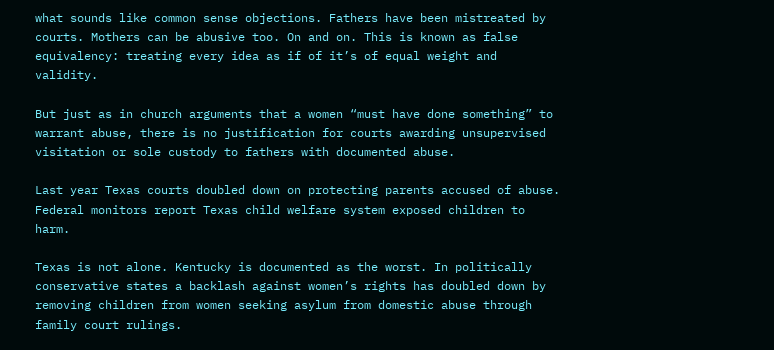what sounds like common sense objections. Fathers have been mistreated by courts. Mothers can be abusive too. On and on. This is known as false equivalency: treating every idea as if of it’s of equal weight and validity.

But just as in church arguments that a women “must have done something” to warrant abuse, there is no justification for courts awarding unsupervised visitation or sole custody to fathers with documented abuse.

Last year Texas courts doubled down on protecting parents accused of abuse. Federal monitors report Texas child welfare system exposed children to harm.

Texas is not alone. Kentucky is documented as the worst. In politically conservative states a backlash against women’s rights has doubled down by removing children from women seeking asylum from domestic abuse through family court rulings.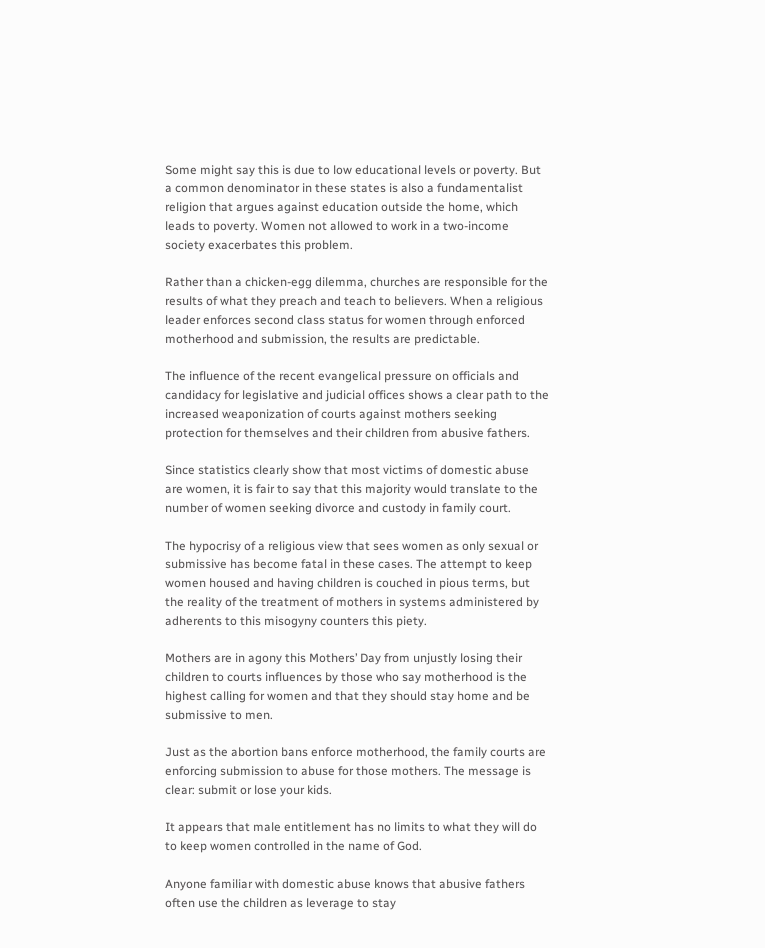Some might say this is due to low educational levels or poverty. But a common denominator in these states is also a fundamentalist religion that argues against education outside the home, which leads to poverty. Women not allowed to work in a two-income society exacerbates this problem.

Rather than a chicken-egg dilemma, churches are responsible for the results of what they preach and teach to believers. When a religious leader enforces second class status for women through enforced motherhood and submission, the results are predictable.

The influence of the recent evangelical pressure on officials and candidacy for legislative and judicial offices shows a clear path to the increased weaponization of courts against mothers seeking protection for themselves and their children from abusive fathers.

Since statistics clearly show that most victims of domestic abuse are women, it is fair to say that this majority would translate to the number of women seeking divorce and custody in family court.

The hypocrisy of a religious view that sees women as only sexual or submissive has become fatal in these cases. The attempt to keep women housed and having children is couched in pious terms, but the reality of the treatment of mothers in systems administered by adherents to this misogyny counters this piety.

Mothers are in agony this Mothers’ Day from unjustly losing their children to courts influences by those who say motherhood is the highest calling for women and that they should stay home and be submissive to men.

Just as the abortion bans enforce motherhood, the family courts are enforcing submission to abuse for those mothers. The message is clear: submit or lose your kids.

It appears that male entitlement has no limits to what they will do to keep women controlled in the name of God.

Anyone familiar with domestic abuse knows that abusive fathers often use the children as leverage to stay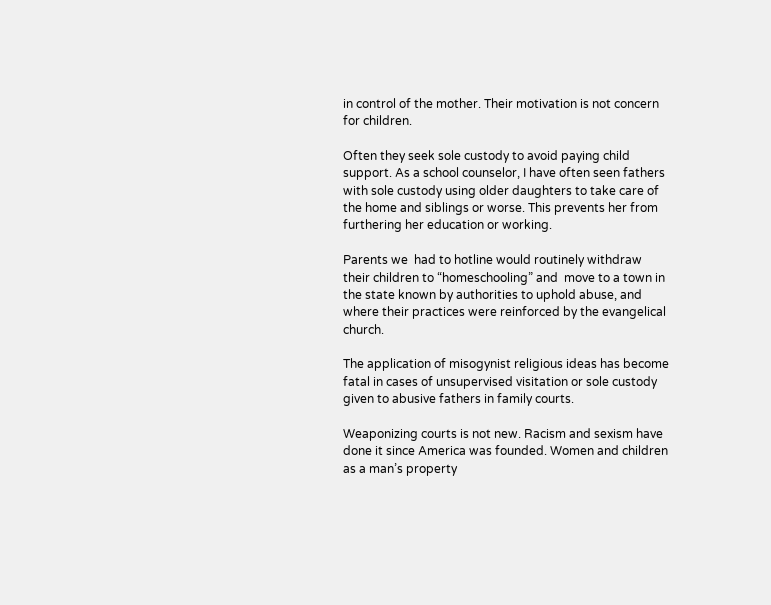in control of the mother. Their motivation is not concern for children.

Often they seek sole custody to avoid paying child support. As a school counselor, I have often seen fathers with sole custody using older daughters to take care of the home and siblings or worse. This prevents her from furthering her education or working.

Parents we  had to hotline would routinely withdraw their children to “homeschooling” and  move to a town in the state known by authorities to uphold abuse, and where their practices were reinforced by the evangelical church.

The application of misogynist religious ideas has become fatal in cases of unsupervised visitation or sole custody given to abusive fathers in family courts.

Weaponizing courts is not new. Racism and sexism have done it since America was founded. Women and children as a man’s property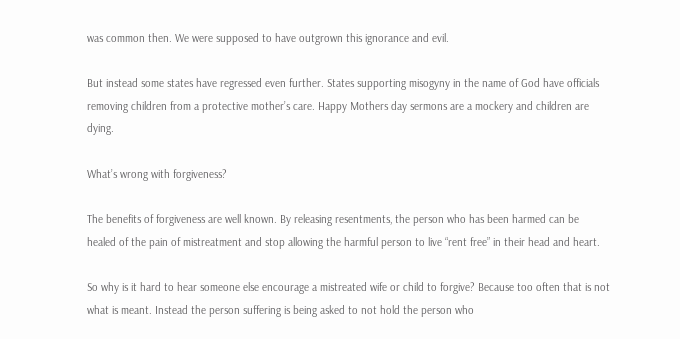was common then. We were supposed to have outgrown this ignorance and evil.

But instead some states have regressed even further. States supporting misogyny in the name of God have officials removing children from a protective mother’s care. Happy Mothers day sermons are a mockery and children are dying.

What’s wrong with forgiveness?

The benefits of forgiveness are well known. By releasing resentments, the person who has been harmed can be healed of the pain of mistreatment and stop allowing the harmful person to live “rent free” in their head and heart.

So why is it hard to hear someone else encourage a mistreated wife or child to forgive? Because too often that is not what is meant. Instead the person suffering is being asked to not hold the person who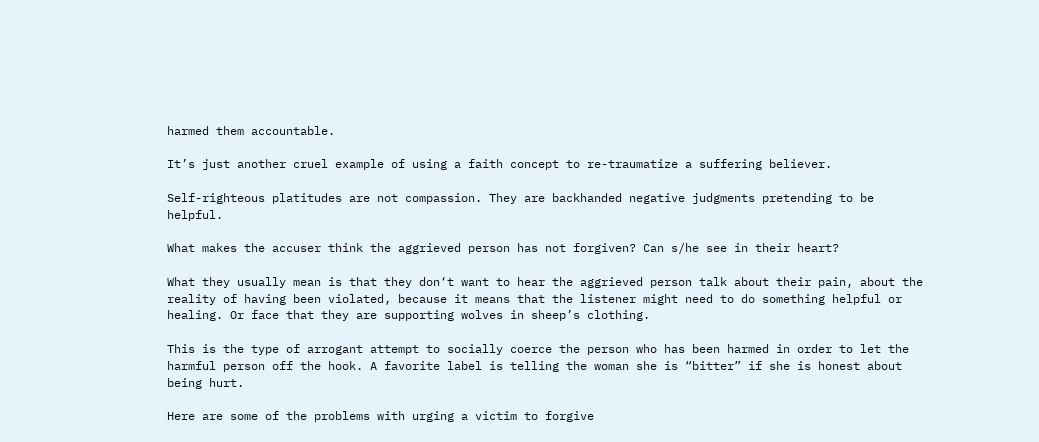harmed them accountable.

It’s just another cruel example of using a faith concept to re-traumatize a suffering believer.

Self-righteous platitudes are not compassion. They are backhanded negative judgments pretending to be helpful.

What makes the accuser think the aggrieved person has not forgiven? Can s/he see in their heart?

What they usually mean is that they don‘t want to hear the aggrieved person talk about their pain, about the reality of having been violated, because it means that the listener might need to do something helpful or healing. Or face that they are supporting wolves in sheep’s clothing.

This is the type of arrogant attempt to socially coerce the person who has been harmed in order to let the harmful person off the hook. A favorite label is telling the woman she is “bitter” if she is honest about being hurt.

Here are some of the problems with urging a victim to forgive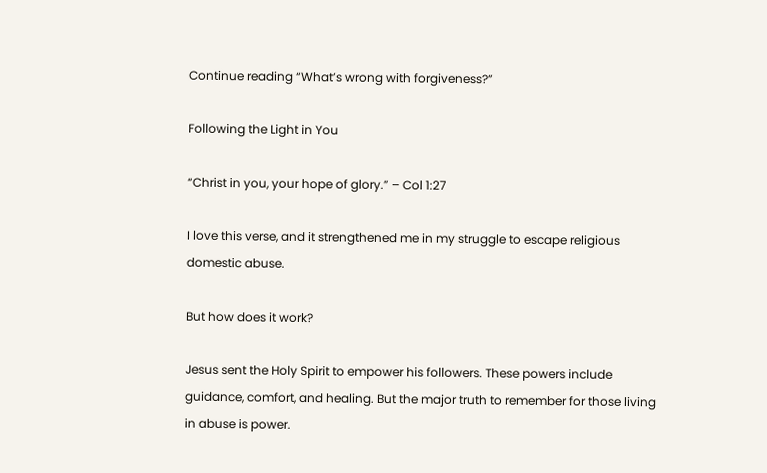Continue reading “What’s wrong with forgiveness?”

Following the Light in You

“Christ in you, your hope of glory.” – Col 1:27

I love this verse, and it strengthened me in my struggle to escape religious domestic abuse.

But how does it work?

Jesus sent the Holy Spirit to empower his followers. These powers include guidance, comfort, and healing. But the major truth to remember for those living in abuse is power.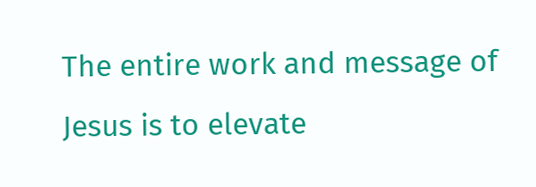The entire work and message of Jesus is to elevate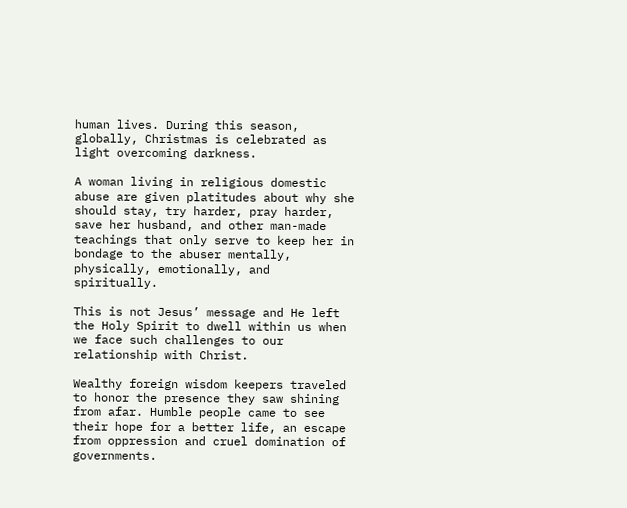human lives. During this season, globally, Christmas is celebrated as light overcoming darkness.

A woman living in religious domestic abuse are given platitudes about why she should stay, try harder, pray harder, save her husband, and other man-made teachings that only serve to keep her in bondage to the abuser mentally, physically, emotionally, and spiritually.

This is not Jesus’ message and He left the Holy Spirit to dwell within us when we face such challenges to our relationship with Christ.

Wealthy foreign wisdom keepers traveled to honor the presence they saw shining from afar. Humble people came to see their hope for a better life, an escape from oppression and cruel domination of governments.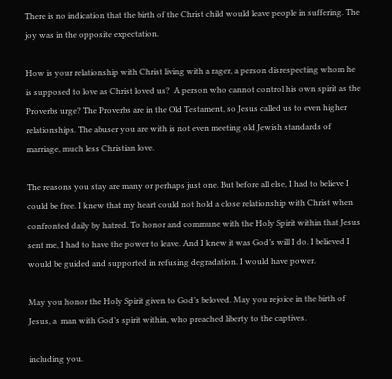There is no indication that the birth of the Christ child would leave people in suffering. The joy was in the opposite expectation.

How is your relationship with Christ living with a rager, a person disrespecting whom he is supposed to love as Christ loved us?  A person who cannot control his own spirit as the Proverbs urge? The Proverbs are in the Old Testament, so Jesus called us to even higher relationships. The abuser you are with is not even meeting old Jewish standards of marriage, much less Christian love.

The reasons you stay are many or perhaps just one. But before all else, I had to believe I could be free. I knew that my heart could not hold a close relationship with Christ when confronted daily by hatred. To honor and commune with the Holy Spirit within that Jesus sent me, I had to have the power to leave. And I knew it was God’s will I do. I believed I would be guided and supported in refusing degradation. I would have power.

May you honor the Holy Spirit given to God’s beloved. May you rejoice in the birth of Jesus, a  man with God’s spirit within, who preached liberty to the captives.

including you.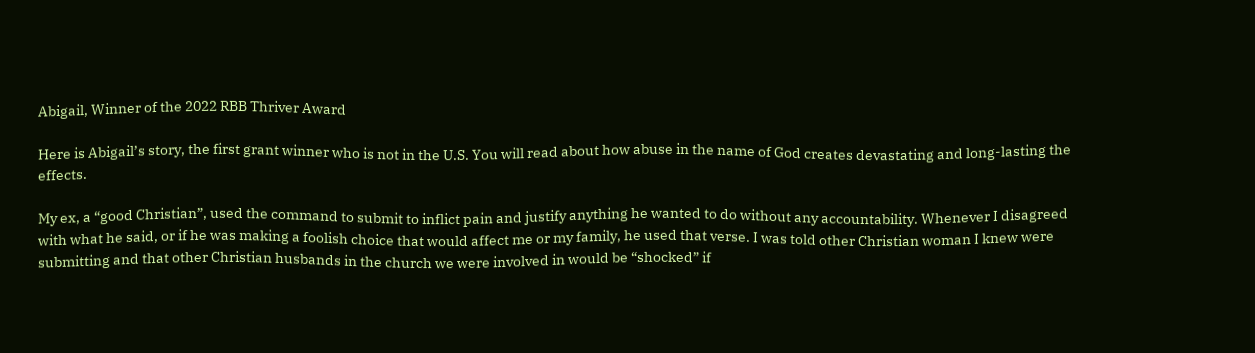Abigail, Winner of the 2022 RBB Thriver Award

Here is Abigail’s story, the first grant winner who is not in the U.S. You will read about how abuse in the name of God creates devastating and long-lasting the effects.

My ex, a “good Christian”, used the command to submit to inflict pain and justify anything he wanted to do without any accountability. Whenever I disagreed with what he said, or if he was making a foolish choice that would affect me or my family, he used that verse. I was told other Christian woman I knew were submitting and that other Christian husbands in the church we were involved in would be “shocked” if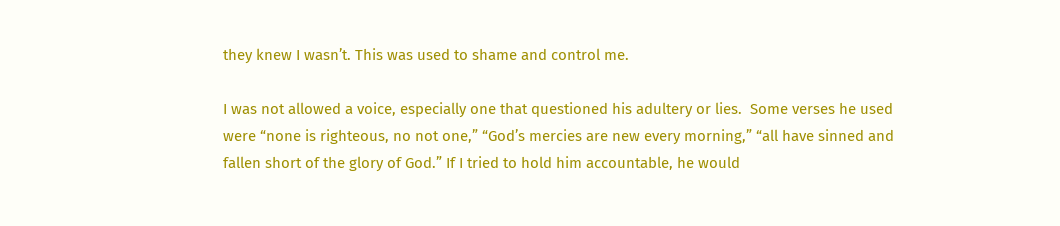they knew I wasn’t. This was used to shame and control me.

I was not allowed a voice, especially one that questioned his adultery or lies.  Some verses he used were “none is righteous, no not one,” “God’s mercies are new every morning,” “all have sinned and fallen short of the glory of God.” If I tried to hold him accountable, he would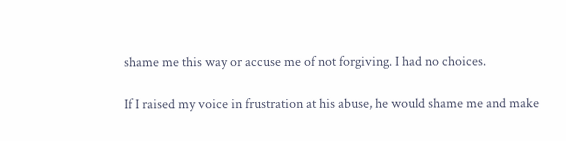shame me this way or accuse me of not forgiving. I had no choices.

If I raised my voice in frustration at his abuse, he would shame me and make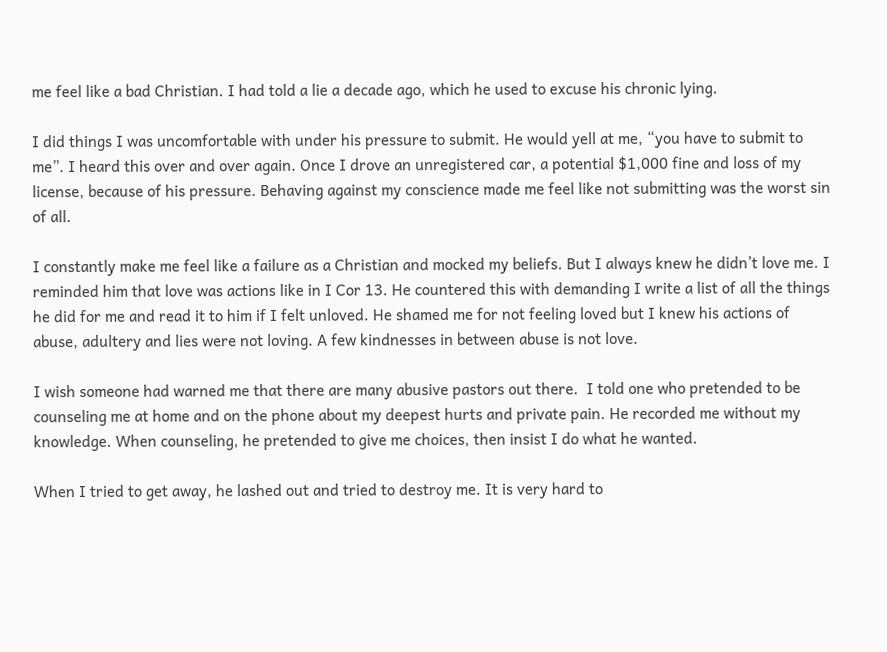me feel like a bad Christian. I had told a lie a decade ago, which he used to excuse his chronic lying.

I did things I was uncomfortable with under his pressure to submit. He would yell at me, “you have to submit to me”. I heard this over and over again. Once I drove an unregistered car, a potential $1,000 fine and loss of my license, because of his pressure. Behaving against my conscience made me feel like not submitting was the worst sin of all.

I constantly make me feel like a failure as a Christian and mocked my beliefs. But I always knew he didn’t love me. I reminded him that love was actions like in I Cor 13. He countered this with demanding I write a list of all the things he did for me and read it to him if I felt unloved. He shamed me for not feeling loved but I knew his actions of abuse, adultery and lies were not loving. A few kindnesses in between abuse is not love.

I wish someone had warned me that there are many abusive pastors out there.  I told one who pretended to be counseling me at home and on the phone about my deepest hurts and private pain. He recorded me without my knowledge. When counseling, he pretended to give me choices, then insist I do what he wanted.

When I tried to get away, he lashed out and tried to destroy me. It is very hard to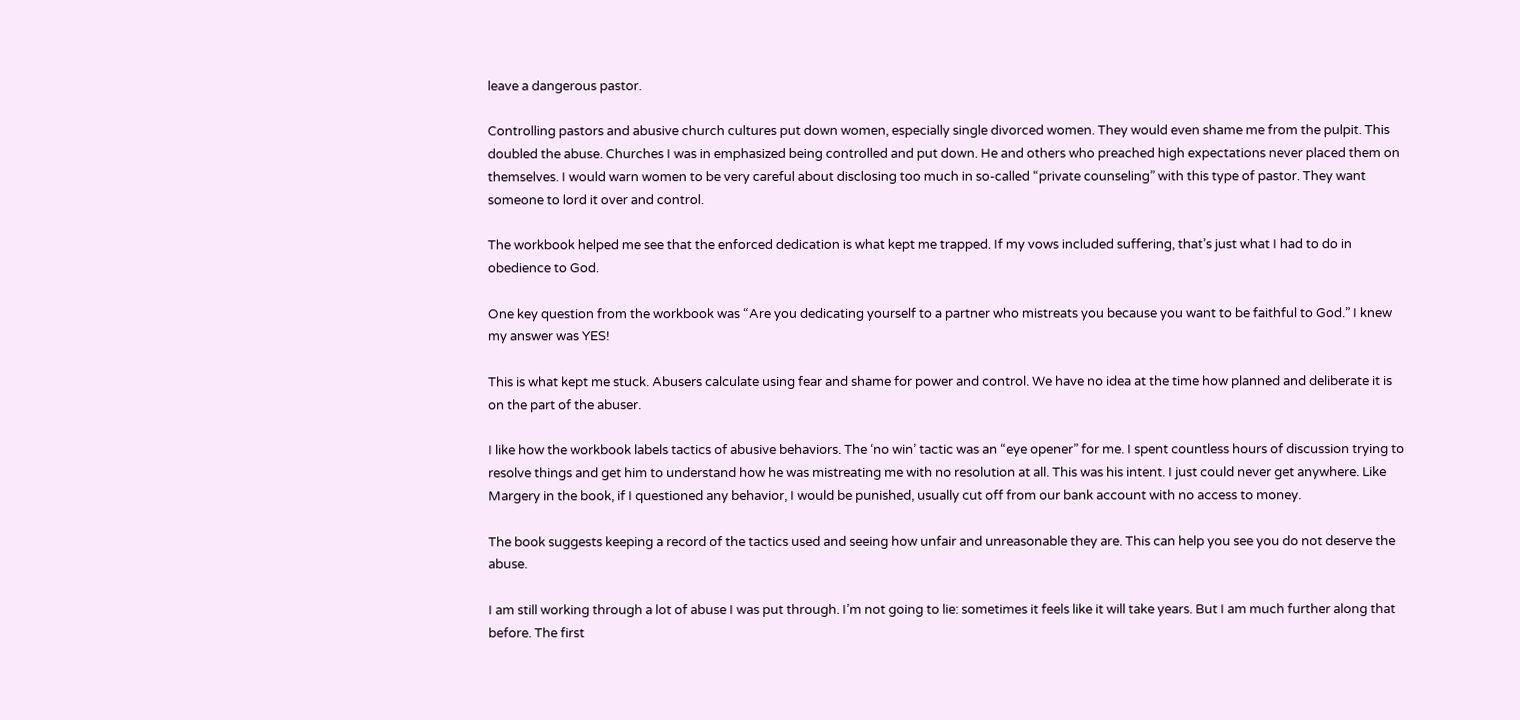leave a dangerous pastor.

Controlling pastors and abusive church cultures put down women, especially single divorced women. They would even shame me from the pulpit. This doubled the abuse. Churches I was in emphasized being controlled and put down. He and others who preached high expectations never placed them on themselves. I would warn women to be very careful about disclosing too much in so-called “private counseling” with this type of pastor. They want someone to lord it over and control.

The workbook helped me see that the enforced dedication is what kept me trapped. If my vows included suffering, that’s just what I had to do in obedience to God.

One key question from the workbook was “Are you dedicating yourself to a partner who mistreats you because you want to be faithful to God.” I knew my answer was YES!

This is what kept me stuck. Abusers calculate using fear and shame for power and control. We have no idea at the time how planned and deliberate it is on the part of the abuser.

I like how the workbook labels tactics of abusive behaviors. The ‘no win’ tactic was an “eye opener” for me. I spent countless hours of discussion trying to resolve things and get him to understand how he was mistreating me with no resolution at all. This was his intent. I just could never get anywhere. Like Margery in the book, if I questioned any behavior, I would be punished, usually cut off from our bank account with no access to money.

The book suggests keeping a record of the tactics used and seeing how unfair and unreasonable they are. This can help you see you do not deserve the abuse.

I am still working through a lot of abuse I was put through. I’m not going to lie: sometimes it feels like it will take years. But I am much further along that before. The first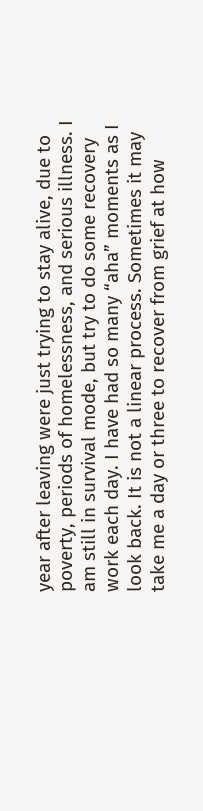year after leaving were just trying to stay alive, due to poverty, periods of homelessness, and serious illness. I am still in survival mode, but try to do some recovery work each day. I have had so many “aha” moments as I look back. It is not a linear process. Sometimes it may take me a day or three to recover from grief at how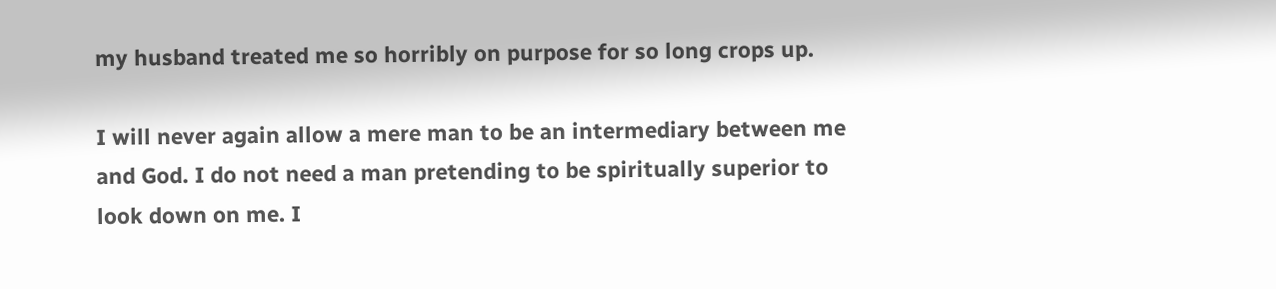my husband treated me so horribly on purpose for so long crops up.

I will never again allow a mere man to be an intermediary between me and God. I do not need a man pretending to be spiritually superior to look down on me. I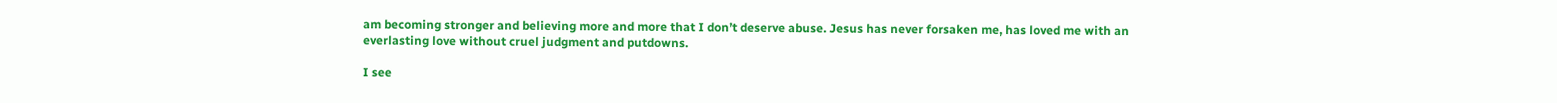am becoming stronger and believing more and more that I don’t deserve abuse. Jesus has never forsaken me, has loved me with an everlasting love without cruel judgment and putdowns.

I see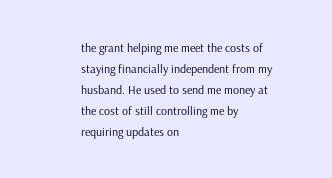the grant helping me meet the costs of staying financially independent from my husband. He used to send me money at the cost of still controlling me by requiring updates on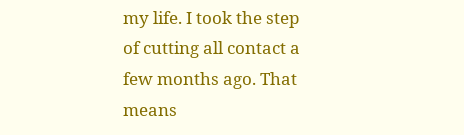my life. I took the step of cutting all contact a few months ago. That means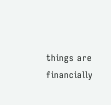things are financially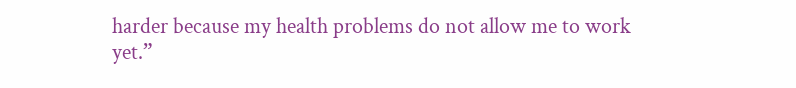harder because my health problems do not allow me to work yet.”